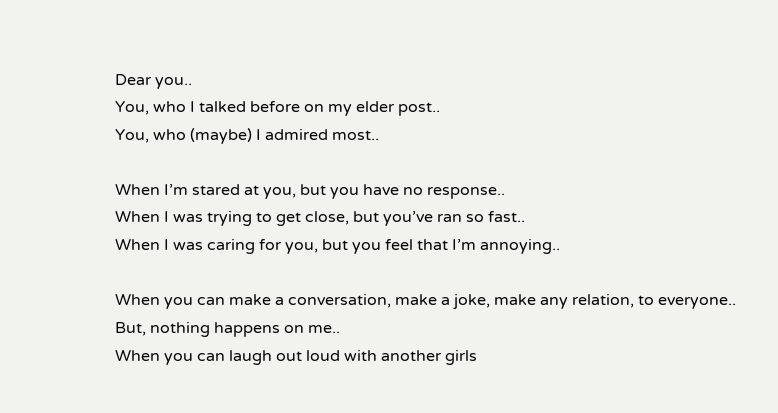Dear you..
You, who I talked before on my elder post..
You, who (maybe) I admired most..

When I’m stared at you, but you have no response..
When I was trying to get close, but you’ve ran so fast..
When I was caring for you, but you feel that I’m annoying..

When you can make a conversation, make a joke, make any relation, to everyone..
But, nothing happens on me..
When you can laugh out loud with another girls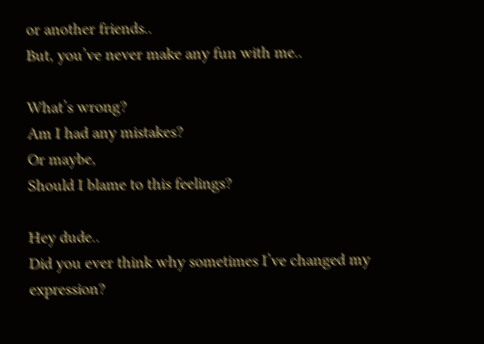or another friends..
But, you’ve never make any fun with me..

What’s wrong?
Am I had any mistakes?
Or maybe,
Should I blame to this feelings?

Hey dude..
Did you ever think why sometimes I’ve changed my expression?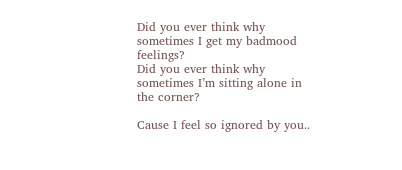Did you ever think why sometimes I get my badmood feelings?
Did you ever think why sometimes I’m sitting alone in the corner?

Cause I feel so ignored by you..